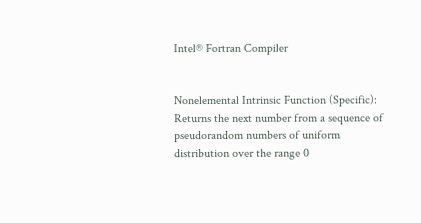Intel® Fortran Compiler


Nonelemental Intrinsic Function (Specific): Returns the next number from a sequence of pseudorandom numbers of uniform distribution over the range 0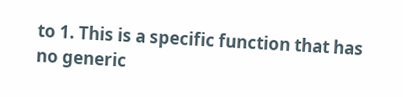to 1. This is a specific function that has no generic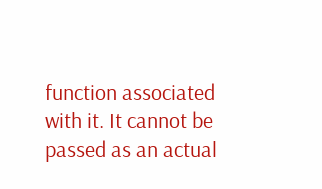function associated with it. It cannot be passed as an actual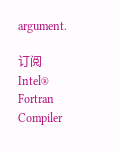argument.

订阅 Intel® Fortran Compiler